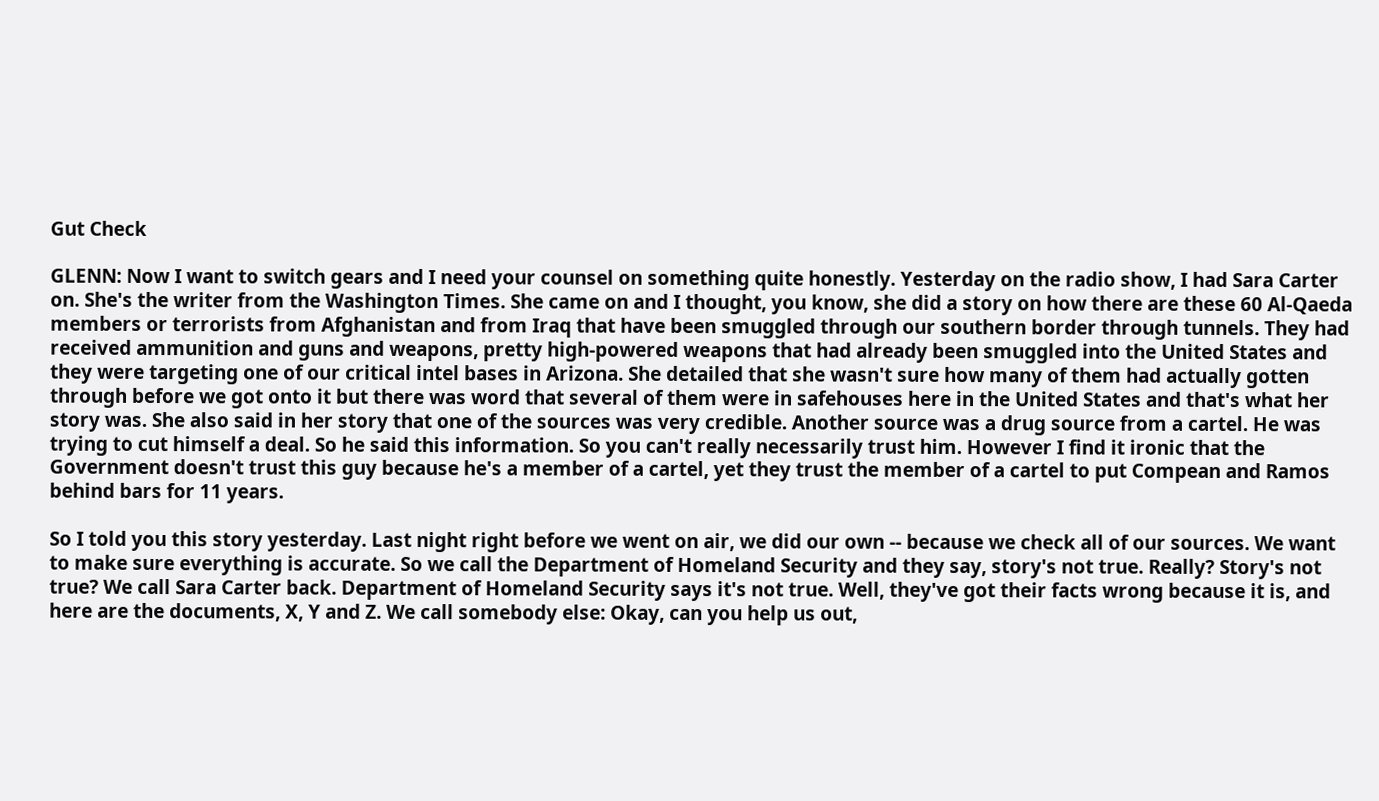Gut Check

GLENN: Now I want to switch gears and I need your counsel on something quite honestly. Yesterday on the radio show, I had Sara Carter on. She's the writer from the Washington Times. She came on and I thought, you know, she did a story on how there are these 60 Al-Qaeda members or terrorists from Afghanistan and from Iraq that have been smuggled through our southern border through tunnels. They had received ammunition and guns and weapons, pretty high-powered weapons that had already been smuggled into the United States and they were targeting one of our critical intel bases in Arizona. She detailed that she wasn't sure how many of them had actually gotten through before we got onto it but there was word that several of them were in safehouses here in the United States and that's what her story was. She also said in her story that one of the sources was very credible. Another source was a drug source from a cartel. He was trying to cut himself a deal. So he said this information. So you can't really necessarily trust him. However I find it ironic that the Government doesn't trust this guy because he's a member of a cartel, yet they trust the member of a cartel to put Compean and Ramos behind bars for 11 years.

So I told you this story yesterday. Last night right before we went on air, we did our own -- because we check all of our sources. We want to make sure everything is accurate. So we call the Department of Homeland Security and they say, story's not true. Really? Story's not true? We call Sara Carter back. Department of Homeland Security says it's not true. Well, they've got their facts wrong because it is, and here are the documents, X, Y and Z. We call somebody else: Okay, can you help us out,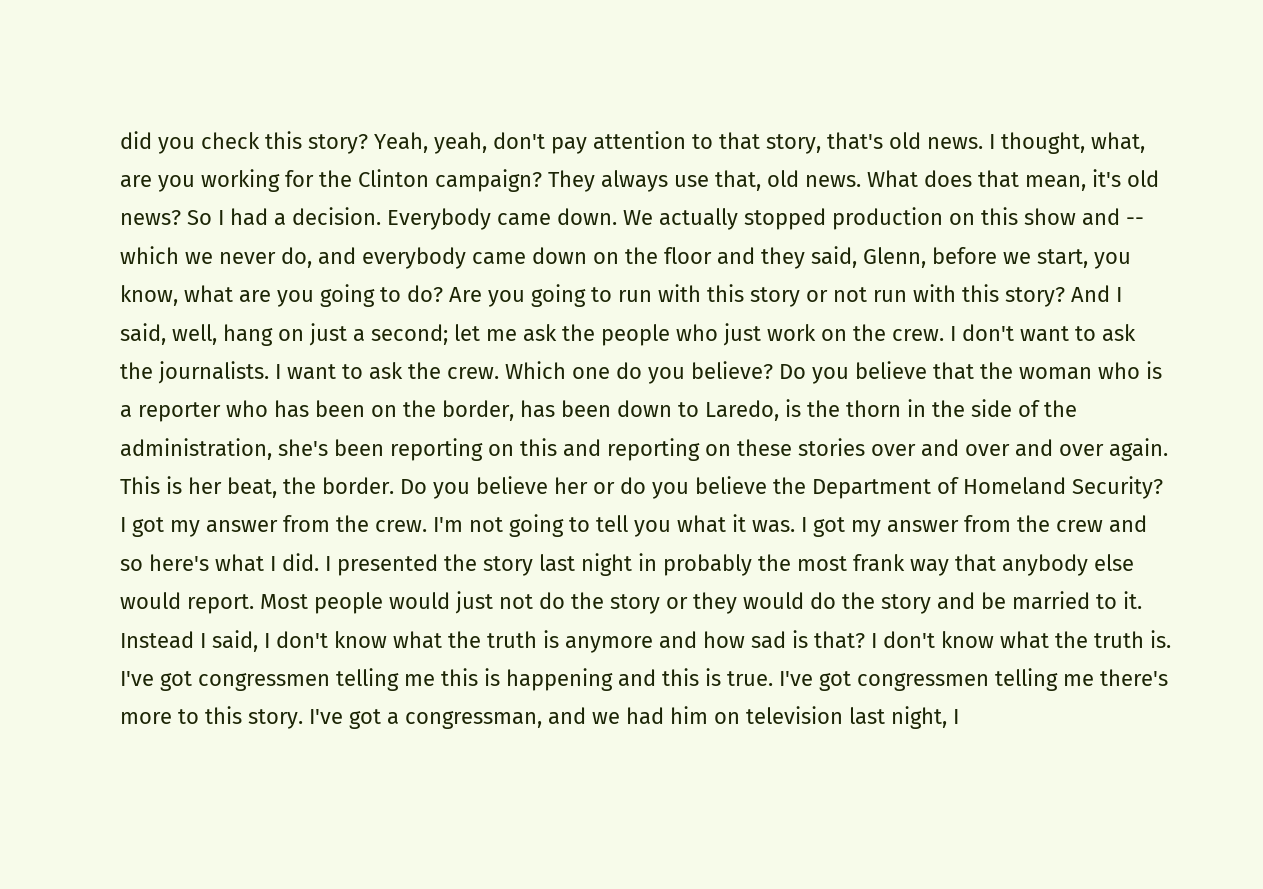did you check this story? Yeah, yeah, don't pay attention to that story, that's old news. I thought, what, are you working for the Clinton campaign? They always use that, old news. What does that mean, it's old news? So I had a decision. Everybody came down. We actually stopped production on this show and -- which we never do, and everybody came down on the floor and they said, Glenn, before we start, you know, what are you going to do? Are you going to run with this story or not run with this story? And I said, well, hang on just a second; let me ask the people who just work on the crew. I don't want to ask the journalists. I want to ask the crew. Which one do you believe? Do you believe that the woman who is a reporter who has been on the border, has been down to Laredo, is the thorn in the side of the administration, she's been reporting on this and reporting on these stories over and over and over again. This is her beat, the border. Do you believe her or do you believe the Department of Homeland Security? I got my answer from the crew. I'm not going to tell you what it was. I got my answer from the crew and so here's what I did. I presented the story last night in probably the most frank way that anybody else would report. Most people would just not do the story or they would do the story and be married to it. Instead I said, I don't know what the truth is anymore and how sad is that? I don't know what the truth is. I've got congressmen telling me this is happening and this is true. I've got congressmen telling me there's more to this story. I've got a congressman, and we had him on television last night, I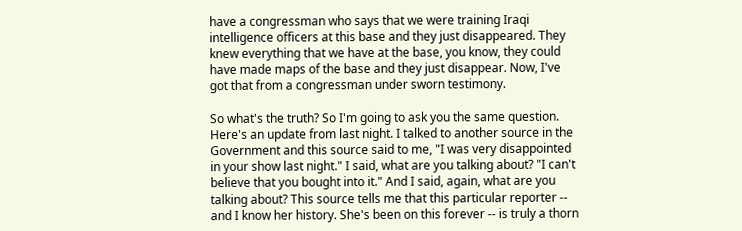have a congressman who says that we were training Iraqi intelligence officers at this base and they just disappeared. They knew everything that we have at the base, you know, they could have made maps of the base and they just disappear. Now, I've got that from a congressman under sworn testimony.

So what's the truth? So I'm going to ask you the same question. Here's an update from last night. I talked to another source in the Government and this source said to me, "I was very disappointed in your show last night." I said, what are you talking about? "I can't believe that you bought into it." And I said, again, what are you talking about? This source tells me that this particular reporter -- and I know her history. She's been on this forever -- is truly a thorn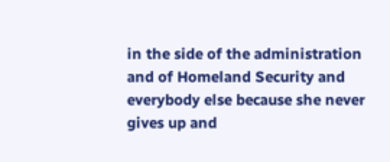in the side of the administration and of Homeland Security and everybody else because she never gives up and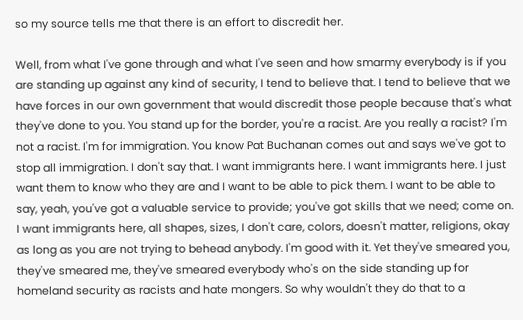so my source tells me that there is an effort to discredit her.

Well, from what I've gone through and what I've seen and how smarmy everybody is if you are standing up against any kind of security, I tend to believe that. I tend to believe that we have forces in our own government that would discredit those people because that's what they've done to you. You stand up for the border, you're a racist. Are you really a racist? I'm not a racist. I'm for immigration. You know Pat Buchanan comes out and says we've got to stop all immigration. I don't say that. I want immigrants here. I want immigrants here. I just want them to know who they are and I want to be able to pick them. I want to be able to say, yeah, you've got a valuable service to provide; you've got skills that we need; come on. I want immigrants here, all shapes, sizes, I don't care, colors, doesn't matter, religions, okay as long as you are not trying to behead anybody. I'm good with it. Yet they've smeared you, they've smeared me, they've smeared everybody who's on the side standing up for homeland security as racists and hate mongers. So why wouldn't they do that to a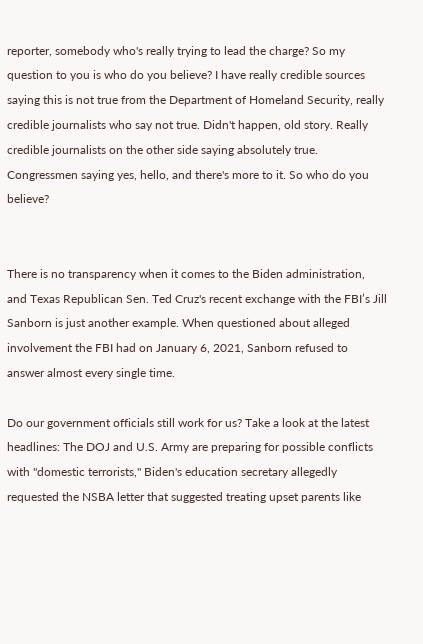reporter, somebody who's really trying to lead the charge? So my question to you is who do you believe? I have really credible sources saying this is not true from the Department of Homeland Security, really credible journalists who say not true. Didn't happen, old story. Really credible journalists on the other side saying absolutely true. Congressmen saying yes, hello, and there's more to it. So who do you believe?


There is no transparency when it comes to the Biden administration, and Texas Republican Sen. Ted Cruz's recent exchange with the FBI’s Jill Sanborn is just another example. When questioned about alleged involvement the FBI had on January 6, 2021, Sanborn refused to answer almost every single time.

Do our government officials still work for us? Take a look at the latest headlines: The DOJ and U.S. Army are preparing for possible conflicts with "domestic terrorists," Biden's education secretary allegedly requested the NSBA letter that suggested treating upset parents like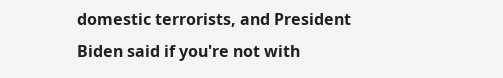domestic terrorists, and President Biden said if you're not with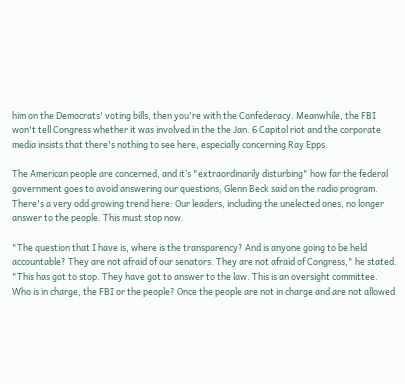him on the Democrats' voting bills, then you're with the Confederacy. Meanwhile, the FBI won't tell Congress whether it was involved in the the Jan. 6 Capitol riot and the corporate media insists that there's nothing to see here, especially concerning Ray Epps.

The American people are concerned, and it’s "extraordinarily disturbing" how far the federal government goes to avoid answering our questions, Glenn Beck said on the radio program. There's a very odd growing trend here: Our leaders, including the unelected ones, no longer answer to the people. This must stop now.

"The question that I have is, where is the transparency? And is anyone going to be held accountable? They are not afraid of our senators. They are not afraid of Congress," he stated. "This has got to stop. They have got to answer to the law. This is an oversight committee. Who is in charge, the FBI or the people? Once the people are not in charge and are not allowed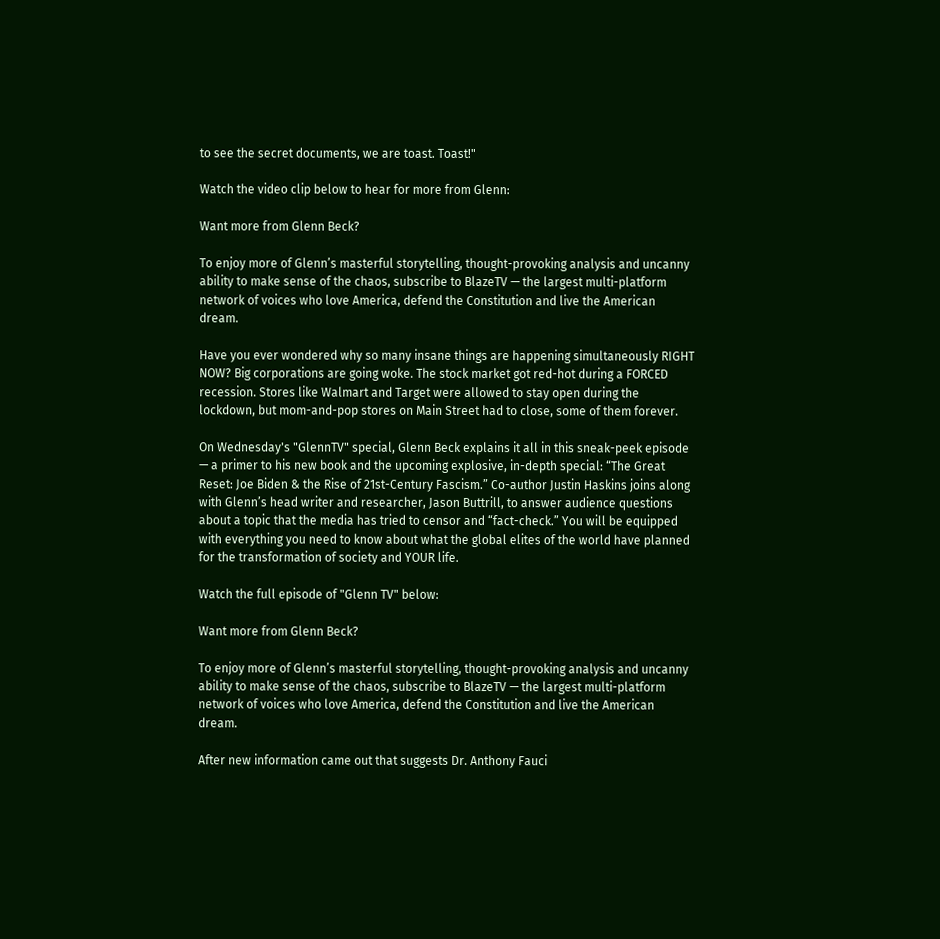to see the secret documents, we are toast. Toast!"

Watch the video clip below to hear for more from Glenn:

Want more from Glenn Beck?

To enjoy more of Glenn’s masterful storytelling, thought-provoking analysis and uncanny ability to make sense of the chaos, subscribe to BlazeTV — the largest multi-platform network of voices who love America, defend the Constitution and live the American dream.

Have you ever wondered why so many insane things are happening simultaneously RIGHT NOW? Big corporations are going woke. The stock market got red-hot during a FORCED recession. Stores like Walmart and Target were allowed to stay open during the lockdown, but mom-and-pop stores on Main Street had to close, some of them forever.

On Wednesday's "GlennTV" special, Glenn Beck explains it all in this sneak-peek episode — a primer to his new book and the upcoming explosive, in-depth special: “The Great Reset: Joe Biden & the Rise of 21st-Century Fascism.” Co-author Justin Haskins joins along with Glenn’s head writer and researcher, Jason Buttrill, to answer audience questions about a topic that the media has tried to censor and “fact-check.” You will be equipped with everything you need to know about what the global elites of the world have planned for the transformation of society and YOUR life.

Watch the full episode of "Glenn TV" below:

Want more from Glenn Beck?

To enjoy more of Glenn’s masterful storytelling, thought-provoking analysis and uncanny ability to make sense of the chaos, subscribe to BlazeTV — the largest multi-platform network of voices who love America, defend the Constitution and live the American dream.

After new information came out that suggests Dr. Anthony Fauci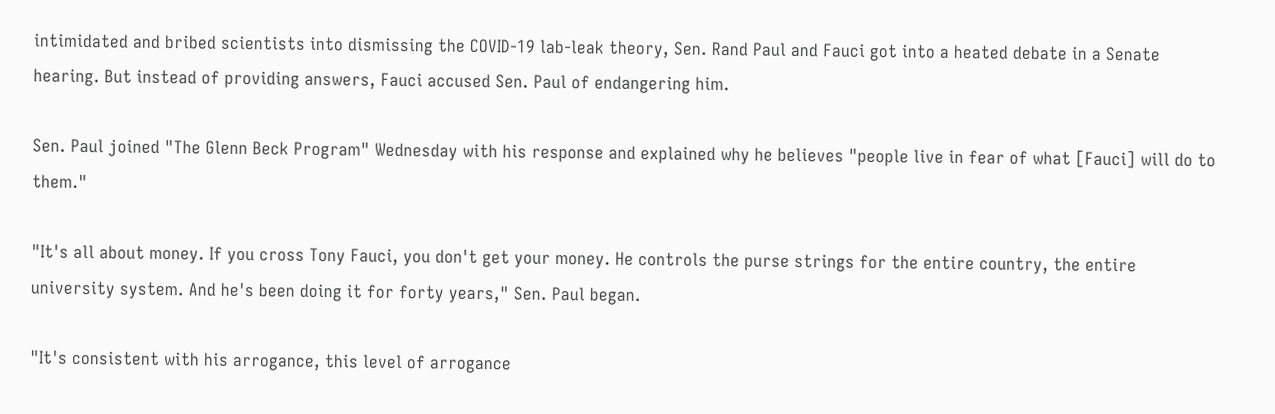intimidated and bribed scientists into dismissing the COVID-19 lab-leak theory, Sen. Rand Paul and Fauci got into a heated debate in a Senate hearing. But instead of providing answers, Fauci accused Sen. Paul of endangering him.

Sen. Paul joined "The Glenn Beck Program" Wednesday with his response and explained why he believes "people live in fear of what [Fauci] will do to them."

"It's all about money. If you cross Tony Fauci, you don't get your money. He controls the purse strings for the entire country, the entire university system. And he's been doing it for forty years," Sen. Paul began.

"It's consistent with his arrogance, this level of arrogance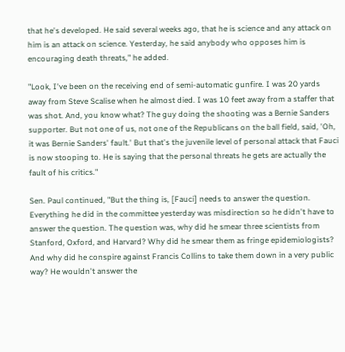that he's developed. He said several weeks ago, that he is science and any attack on him is an attack on science. Yesterday, he said anybody who opposes him is encouraging death threats," he added.

"Look, I've been on the receiving end of semi-automatic gunfire. I was 20 yards away from Steve Scalise when he almost died. I was 10 feet away from a staffer that was shot. And, you know what? The guy doing the shooting was a Bernie Sanders supporter. But not one of us, not one of the Republicans on the ball field, said, 'Oh, it was Bernie Sanders' fault.' But that's the juvenile level of personal attack that Fauci is now stooping to. He is saying that the personal threats he gets are actually the fault of his critics."

Sen. Paul continued, "But the thing is, [Fauci] needs to answer the question. Everything he did in the committee yesterday was misdirection so he didn't have to answer the question. The question was, why did he smear three scientists from Stanford, Oxford, and Harvard? Why did he smear them as fringe epidemiologists? And why did he conspire against Francis Collins to take them down in a very public way? He wouldn't answer the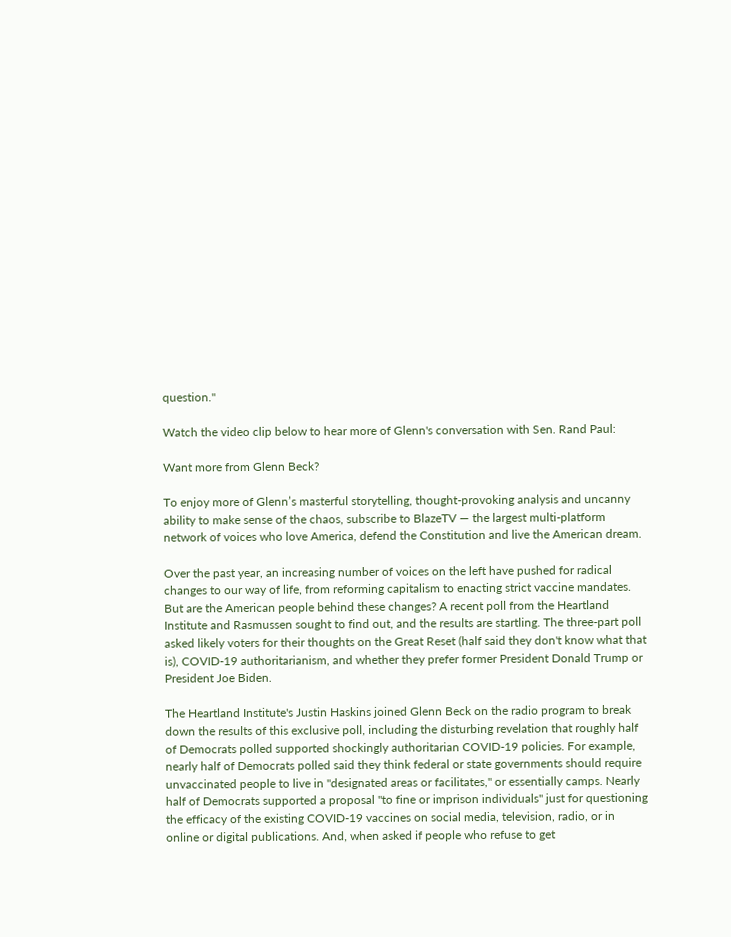question."

Watch the video clip below to hear more of Glenn's conversation with Sen. Rand Paul:

Want more from Glenn Beck?

To enjoy more of Glenn’s masterful storytelling, thought-provoking analysis and uncanny ability to make sense of the chaos, subscribe to BlazeTV — the largest multi-platform network of voices who love America, defend the Constitution and live the American dream.

Over the past year, an increasing number of voices on the left have pushed for radical changes to our way of life, from reforming capitalism to enacting strict vaccine mandates. But are the American people behind these changes? A recent poll from the Heartland Institute and Rasmussen sought to find out, and the results are startling. The three-part poll asked likely voters for their thoughts on the Great Reset (half said they don't know what that is), COVID-19 authoritarianism, and whether they prefer former President Donald Trump or President Joe Biden.

The Heartland Institute's Justin Haskins joined Glenn Beck on the radio program to break down the results of this exclusive poll, including the disturbing revelation that roughly half of Democrats polled supported shockingly authoritarian COVID-19 policies. For example, nearly half of Democrats polled said they think federal or state governments should require unvaccinated people to live in "designated areas or facilitates," or essentially camps. Nearly half of Democrats supported a proposal "to fine or imprison individuals" just for questioning the efficacy of the existing COVID-19 vaccines on social media, television, radio, or in online or digital publications. And, when asked if people who refuse to get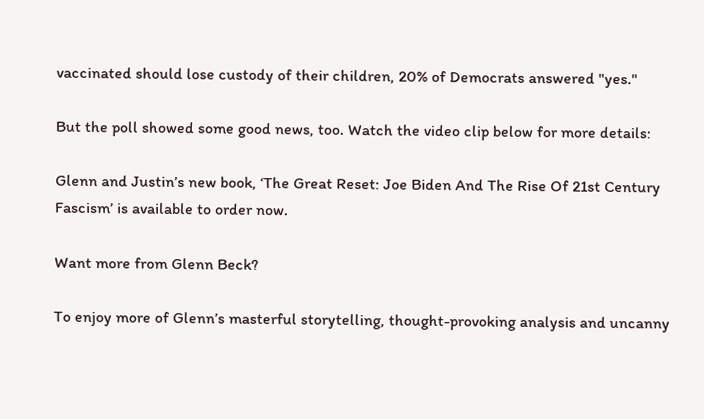vaccinated should lose custody of their children, 20% of Democrats answered "yes."

But the poll showed some good news, too. Watch the video clip below for more details:

Glenn and Justin’s new book, ‘The Great Reset: Joe Biden And The Rise Of 21st Century Fascism’ is available to order now.

Want more from Glenn Beck?

To enjoy more of Glenn’s masterful storytelling, thought-provoking analysis and uncanny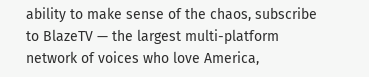ability to make sense of the chaos, subscribe to BlazeTV — the largest multi-platform network of voices who love America,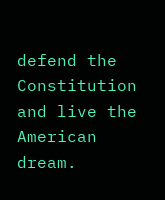defend the Constitution and live the American dream.